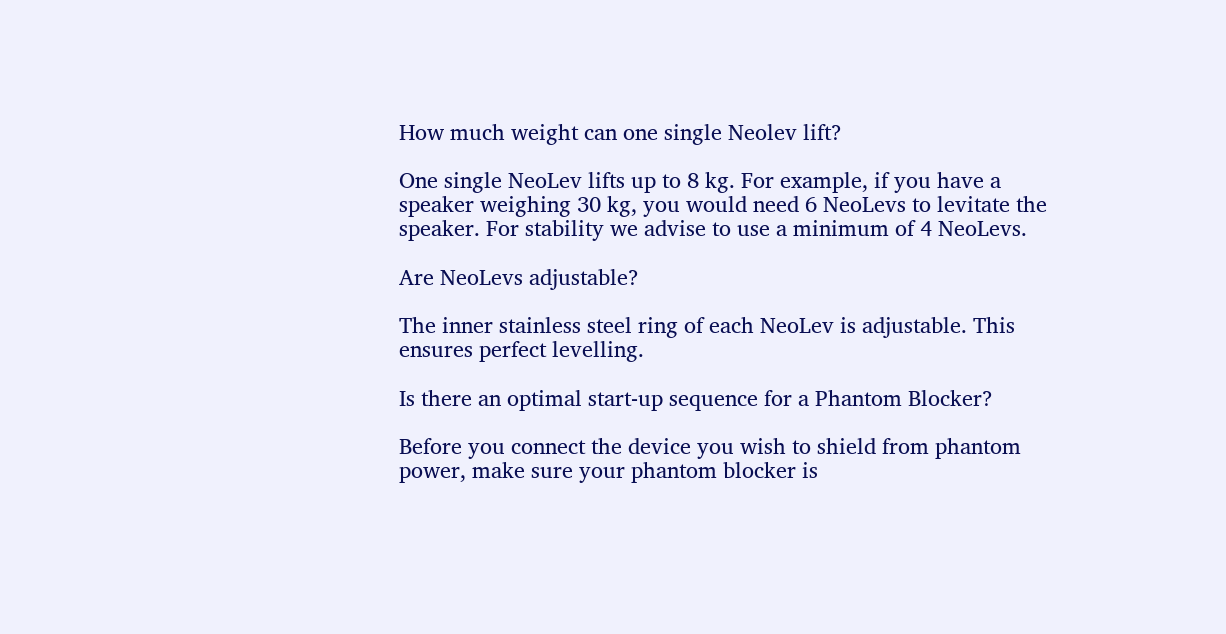How much weight can one single Neolev lift?

One single NeoLev lifts up to 8 kg. For example, if you have a speaker weighing 30 kg, you would need 6 NeoLevs to levitate the speaker. For stability we advise to use a minimum of 4 NeoLevs.

Are NeoLevs adjustable?

The inner stainless steel ring of each NeoLev is adjustable. This ensures perfect levelling.

Is there an optimal start-up sequence for a Phantom Blocker?

Before you connect the device you wish to shield from phantom power, make sure your phantom blocker is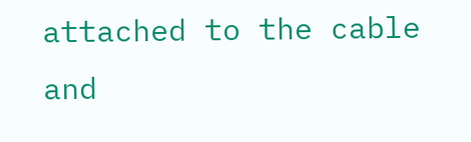attached to the cable and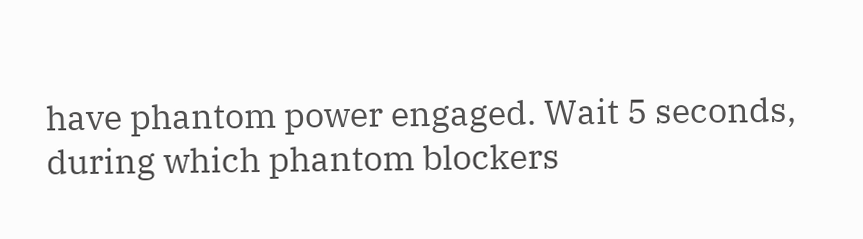have phantom power engaged. Wait 5 seconds, during which phantom blockers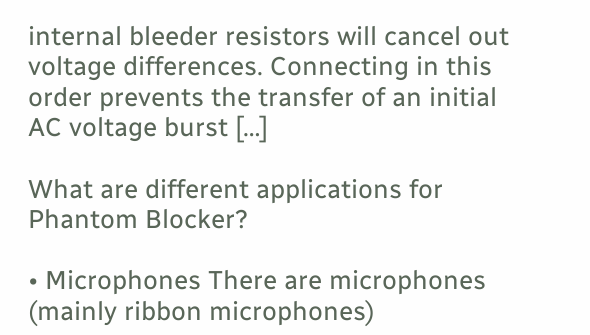internal bleeder resistors will cancel out voltage differences. Connecting in this order prevents the transfer of an initial AC voltage burst […]

What are different applications for Phantom Blocker?

• Microphones There are microphones (mainly ribbon microphones)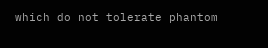which do not tolerate phantom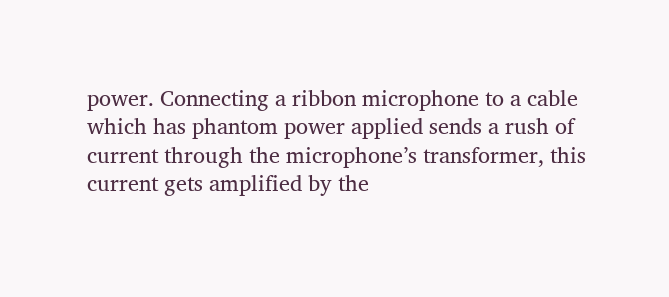power. Connecting a ribbon microphone to a cable which has phantom power applied sends a rush of current through the microphone’s transformer, this current gets amplified by the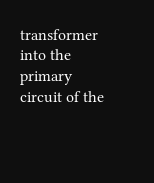transformer into the primary circuit of the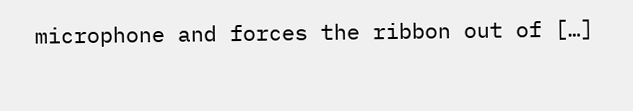microphone and forces the ribbon out of […]